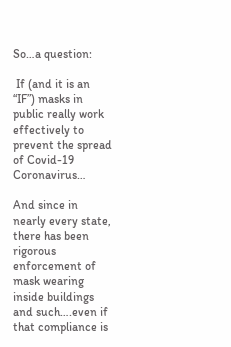So…a question:

 If (and it is an “IF”) masks in public really work effectively to prevent the spread of Covid-19 Coronavirus…

And since in nearly every state, there has been rigorous enforcement of mask wearing inside buildings and such….even if that compliance is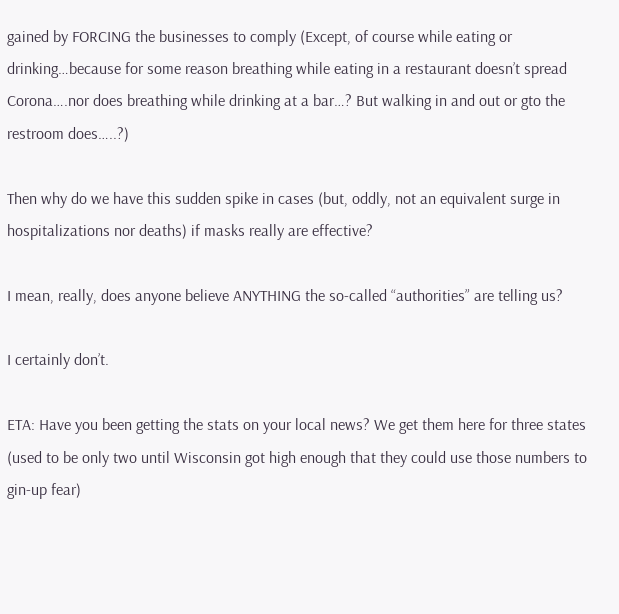gained by FORCING the businesses to comply (Except, of course while eating or drinking…because for some reason breathing while eating in a restaurant doesn’t spread Corona….nor does breathing while drinking at a bar…? But walking in and out or gto the restroom does…..?)

Then why do we have this sudden spike in cases (but, oddly, not an equivalent surge in hospitalizations nor deaths) if masks really are effective?

I mean, really, does anyone believe ANYTHING the so-called “authorities” are telling us?

I certainly don’t.

ETA: Have you been getting the stats on your local news? We get them here for three states (used to be only two until Wisconsin got high enough that they could use those numbers to gin-up fear)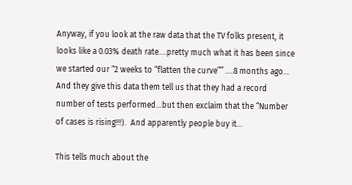Anyway, if you look at the raw data that the TV folks present, it looks like a 0.03% death rate….pretty much what it has been since we started our “2 weeks to “flatten the curve”” ….8 months ago… And they give this data them tell us that they had a record number of tests performed…but then exclaim that the “Number of cases is rising!!!).  And apparently people buy it…

This tells much about the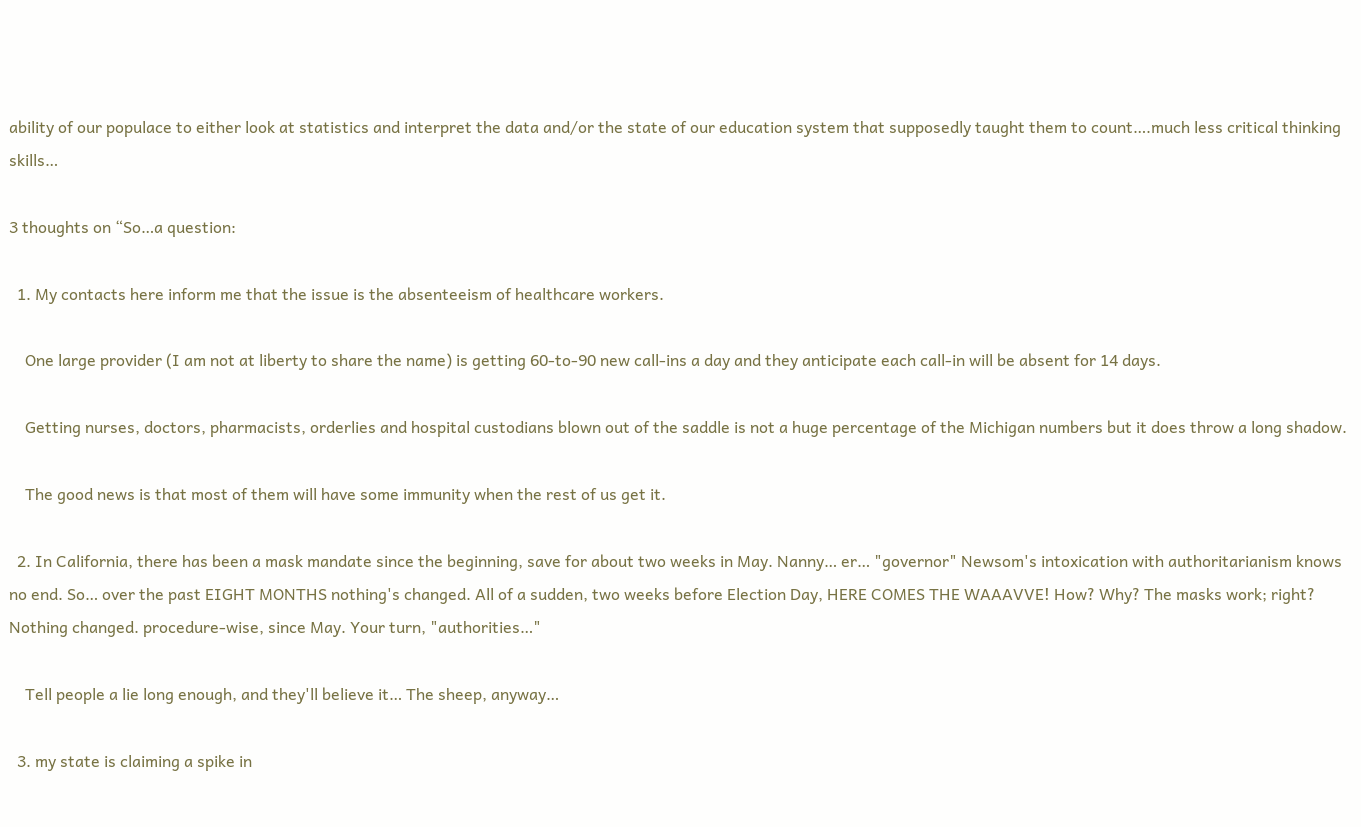ability of our populace to either look at statistics and interpret the data and/or the state of our education system that supposedly taught them to count….much less critical thinking skills…

3 thoughts on “So…a question:

  1. My contacts here inform me that the issue is the absenteeism of healthcare workers.

    One large provider (I am not at liberty to share the name) is getting 60-to-90 new call-ins a day and they anticipate each call-in will be absent for 14 days.

    Getting nurses, doctors, pharmacists, orderlies and hospital custodians blown out of the saddle is not a huge percentage of the Michigan numbers but it does throw a long shadow.

    The good news is that most of them will have some immunity when the rest of us get it.

  2. In California, there has been a mask mandate since the beginning, save for about two weeks in May. Nanny… er… "governor" Newsom's intoxication with authoritarianism knows no end. So… over the past EIGHT MONTHS nothing's changed. All of a sudden, two weeks before Election Day, HERE COMES THE WAAAVVE! How? Why? The masks work; right? Nothing changed. procedure-wise, since May. Your turn, "authorities…"

    Tell people a lie long enough, and they'll believe it… The sheep, anyway…

  3. my state is claiming a spike in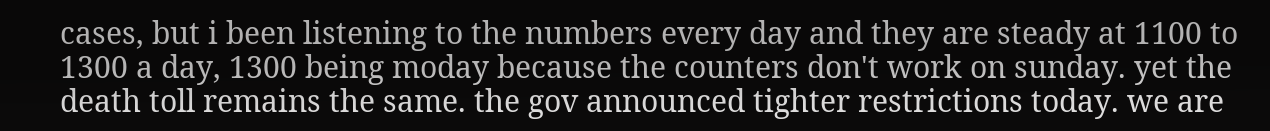cases, but i been listening to the numbers every day and they are steady at 1100 to 1300 a day, 1300 being moday because the counters don't work on sunday. yet the death toll remains the same. the gov announced tighter restrictions today. we are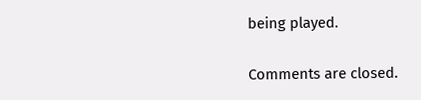being played.

Comments are closed.